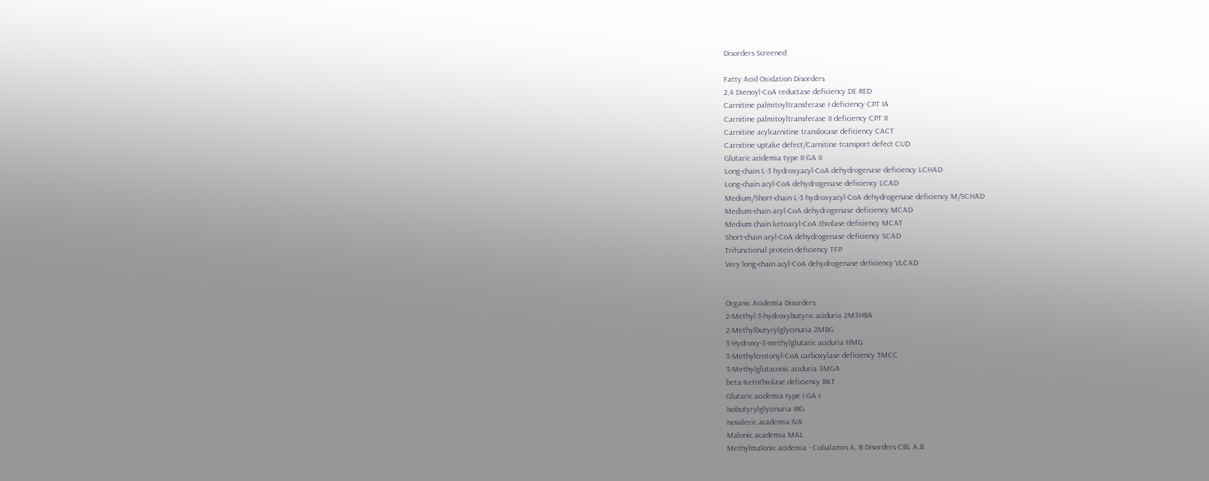Disorders Screened

Fatty Acid Oxidation Disorders
2,4 Dienoyl-CoA reductase deficiency DE RED
Carnitine palmitoyltransferase I deficiency CPT IA
Carnitine palmitoyltransferase II deficiency CPT II
Carnitine acylcarnitine translocase deficiency CACT
Carnitine uptake defect/Carnitine transport defect CUD
Glutaric acidemia type II GA II
Long-chain L-3 hydroxyacyl-CoA dehydrogenase deficiency LCHAD
Long-chain acyl-CoA dehydrogenase deficiency LCAD
Medium/Short-chain L-3 hydroxyacyl-CoA dehydrogenase deficiency M/SCHAD
Medium-chain acyl-CoA dehydrogenase deficiency MCAD
Medium chain ketoacyl-CoA thiolase deficiency MCAT
Short-chain acyl-CoA dehydrogenase deficiency SCAD
Trifunctional protein deficiency TFP
Very long-chain acyl-CoA dehydrogenase deficiency VLCAD


Organic Acidemia Disorders
2-Methyl-3-hydroxybutyric aciduria 2M3HBA
2-Methylbutyrylglycinuria 2MBG
3-Hydroxy-3-methylglutaric aciduria HMG
3-Methylcrotonyl-CoA carboxylase deficiency 3MCC
3-Methylglutaconic aciduria 3MGA
beta-Ketothiolase deficiency BKT
Glutaric acidemia type I GA I
Isobutyrylglycinuria IBG
Isovaleric academia IVA
Malonic academia MAL
Methylmalonic acidemia - Cobalamin A, B Disorders CBL A,B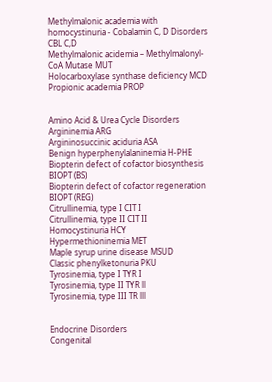Methylmalonic academia with homocystinuria - Cobalamin C, D Disorders CBL C,D
Methylmalonic acidemia – Methylmalonyl-CoA Mutase MUT
Holocarboxylase synthase deficiency MCD
Propionic academia PROP


Amino Acid & Urea Cycle Disorders
Argininemia ARG
Argininosuccinic aciduria ASA
Benign hyperphenylalaninemia H-PHE
Biopterin defect of cofactor biosynthesis BIOPT (BS)
Biopterin defect of cofactor regeneration BIOPT (REG)
Citrullinemia, type I CIT I
Citrullinemia, type II CIT II
Homocystinuria HCY
Hypermethioninemia MET
Maple syrup urine disease MSUD
Classic phenylketonuria PKU
Tyrosinemia, type I TYR I
Tyrosinemia, type II TYR ll
Tyrosinemia, type III TR lll


Endocrine Disorders
Congenital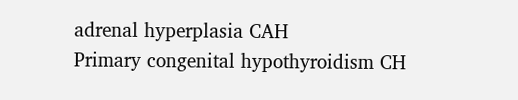adrenal hyperplasia CAH
Primary congenital hypothyroidism CH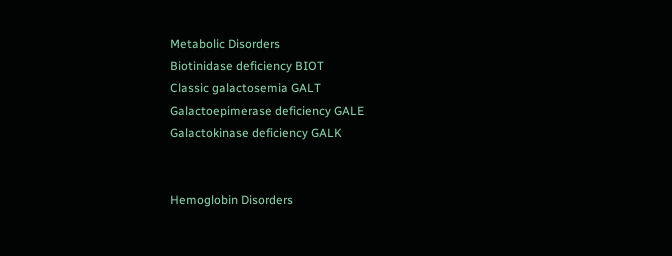Metabolic Disorders
Biotinidase deficiency BIOT
Classic galactosemia GALT
Galactoepimerase deficiency GALE
Galactokinase deficiency GALK


Hemoglobin Disorders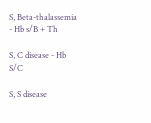S, Beta-thalassemia - Hb s/B + Th

S, C disease - Hb S/C

S, S disease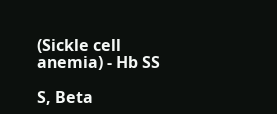(Sickle cell anemia) - Hb SS

S, Beta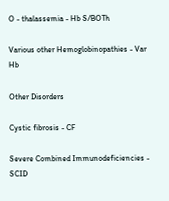O - thalassemia - Hb S/BOTh

Various other Hemoglobinopathies - Var Hb

Other Disorders

Cystic fibrosis - CF

Severe Combined Immunodeficiencies - SCID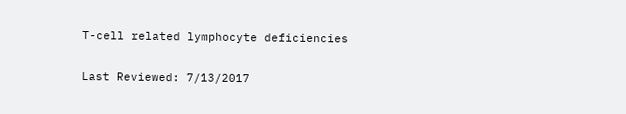T-cell related lymphocyte deficiencies

Last Reviewed: 7/13/2017